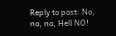Reply to post: No, no, no, Hell NO!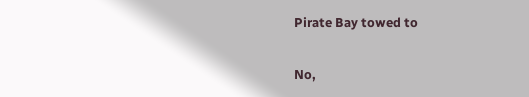Pirate Bay towed to


No,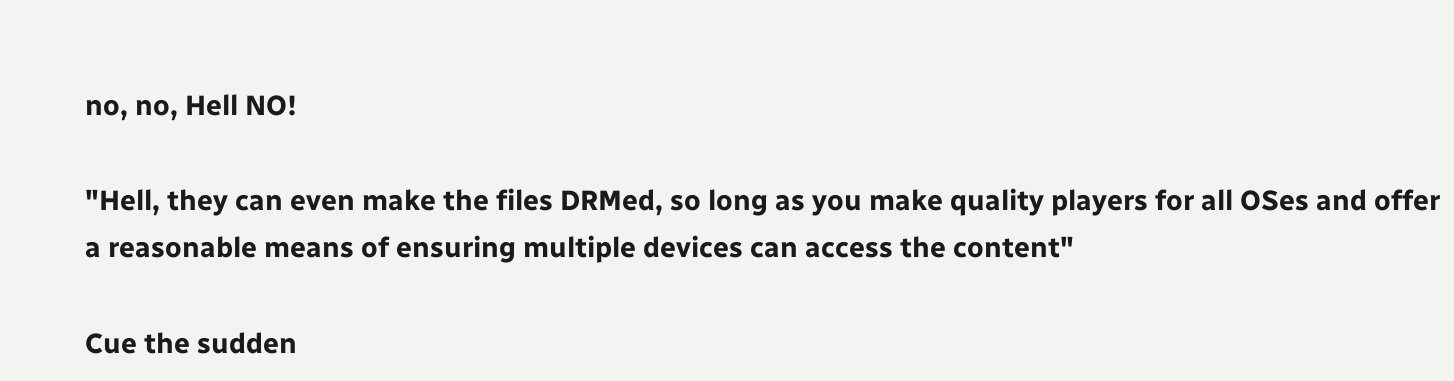no, no, Hell NO!

"Hell, they can even make the files DRMed, so long as you make quality players for all OSes and offer a reasonable means of ensuring multiple devices can access the content"

Cue the sudden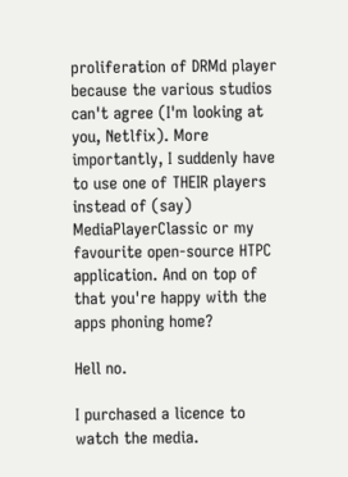proliferation of DRMd player because the various studios can't agree (I'm looking at you, Netlfix). More importantly, I suddenly have to use one of THEIR players instead of (say) MediaPlayerClassic or my favourite open-source HTPC application. And on top of that you're happy with the apps phoning home?

Hell no.

I purchased a licence to watch the media.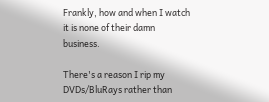Frankly, how and when I watch it is none of their damn business.

There's a reason I rip my DVDs/BluRays rather than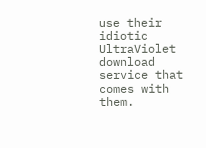use their idiotic UltraViolet download service that comes with them.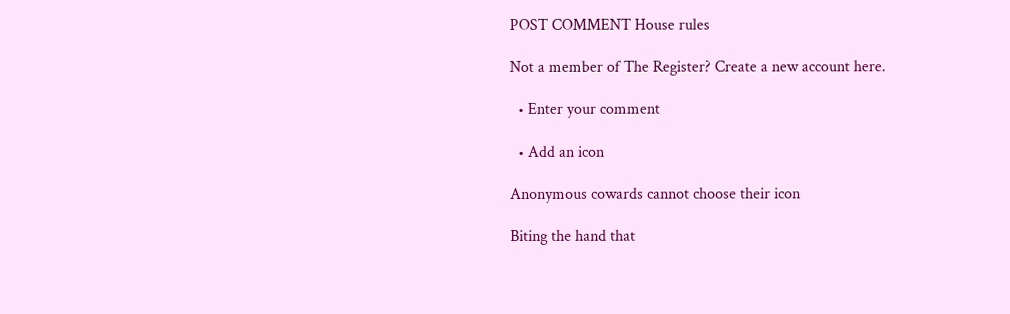POST COMMENT House rules

Not a member of The Register? Create a new account here.

  • Enter your comment

  • Add an icon

Anonymous cowards cannot choose their icon

Biting the hand that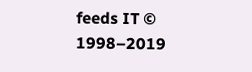feeds IT © 1998–2019